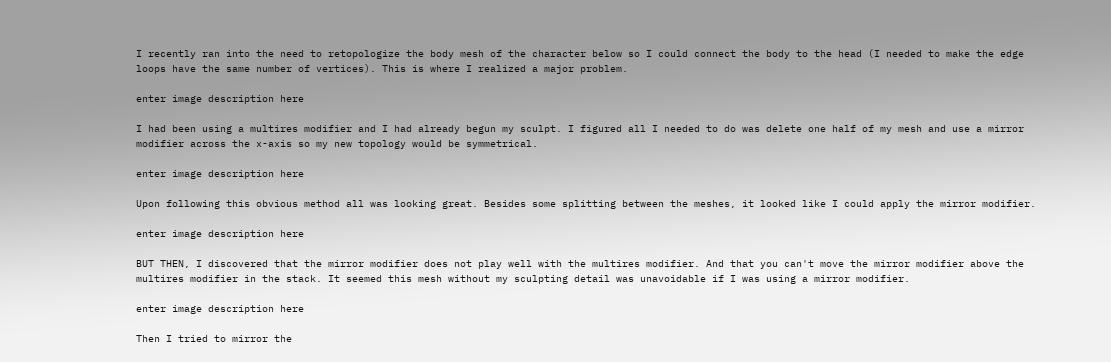I recently ran into the need to retopologize the body mesh of the character below so I could connect the body to the head (I needed to make the edge loops have the same number of vertices). This is where I realized a major problem.

enter image description here

I had been using a multires modifier and I had already begun my sculpt. I figured all I needed to do was delete one half of my mesh and use a mirror modifier across the x-axis so my new topology would be symmetrical.

enter image description here

Upon following this obvious method all was looking great. Besides some splitting between the meshes, it looked like I could apply the mirror modifier.

enter image description here

BUT THEN, I discovered that the mirror modifier does not play well with the multires modifier. And that you can't move the mirror modifier above the multires modifier in the stack. It seemed this mesh without my sculpting detail was unavoidable if I was using a mirror modifier.

enter image description here

Then I tried to mirror the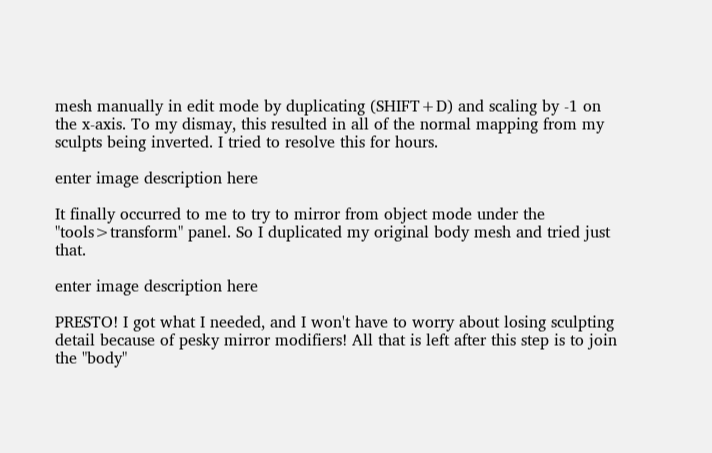mesh manually in edit mode by duplicating (SHIFT+D) and scaling by -1 on the x-axis. To my dismay, this resulted in all of the normal mapping from my sculpts being inverted. I tried to resolve this for hours.

enter image description here

It finally occurred to me to try to mirror from object mode under the "tools>transform" panel. So I duplicated my original body mesh and tried just that.

enter image description here

PRESTO! I got what I needed, and I won't have to worry about losing sculpting detail because of pesky mirror modifiers! All that is left after this step is to join the "body"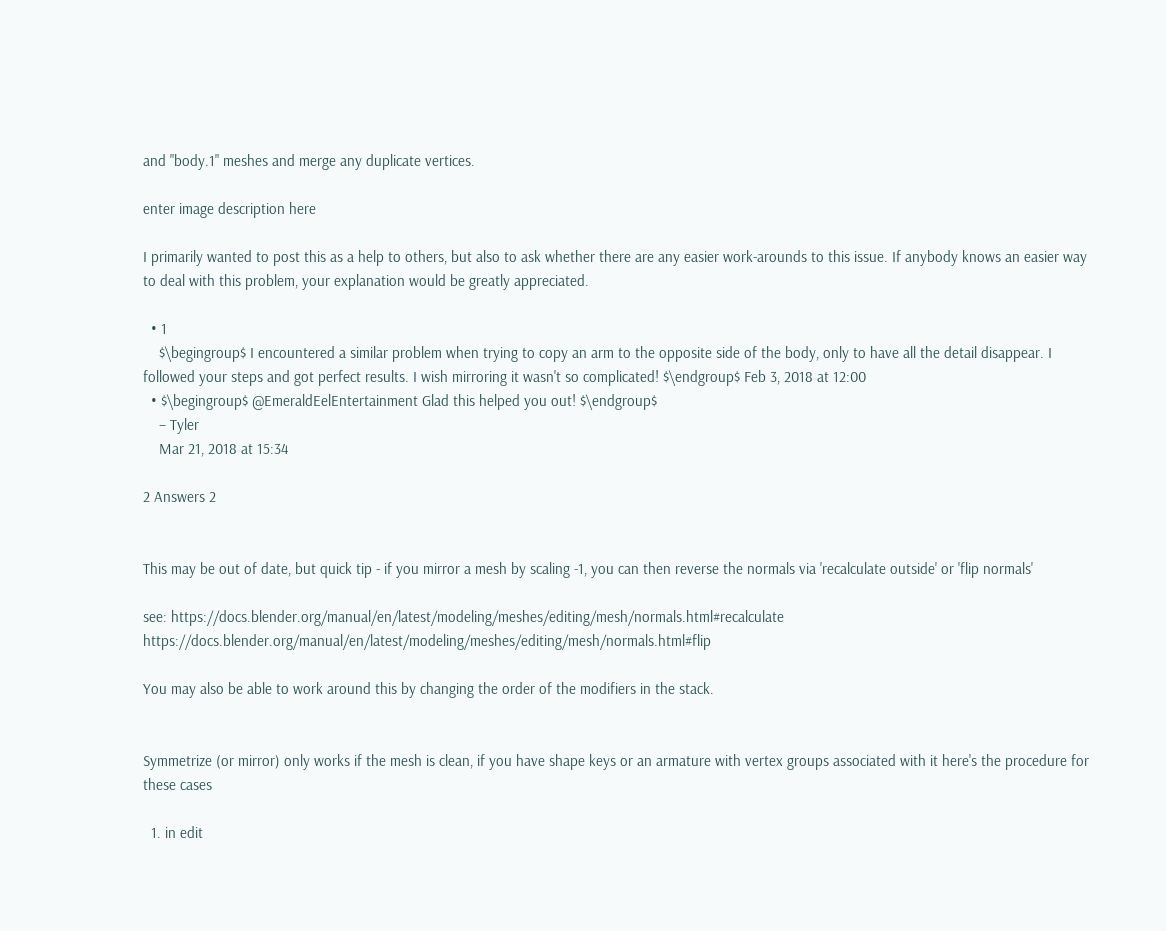and "body.1" meshes and merge any duplicate vertices.

enter image description here

I primarily wanted to post this as a help to others, but also to ask whether there are any easier work-arounds to this issue. If anybody knows an easier way to deal with this problem, your explanation would be greatly appreciated.

  • 1
    $\begingroup$ I encountered a similar problem when trying to copy an arm to the opposite side of the body, only to have all the detail disappear. I followed your steps and got perfect results. I wish mirroring it wasn't so complicated! $\endgroup$ Feb 3, 2018 at 12:00
  • $\begingroup$ @EmeraldEelEntertainment Glad this helped you out! $\endgroup$
    – Tyler
    Mar 21, 2018 at 15:34

2 Answers 2


This may be out of date, but quick tip - if you mirror a mesh by scaling -1, you can then reverse the normals via 'recalculate outside' or 'flip normals'

see: https://docs.blender.org/manual/en/latest/modeling/meshes/editing/mesh/normals.html#recalculate https://docs.blender.org/manual/en/latest/modeling/meshes/editing/mesh/normals.html#flip

You may also be able to work around this by changing the order of the modifiers in the stack.


Symmetrize (or mirror) only works if the mesh is clean, if you have shape keys or an armature with vertex groups associated with it here's the procedure for these cases

  1. in edit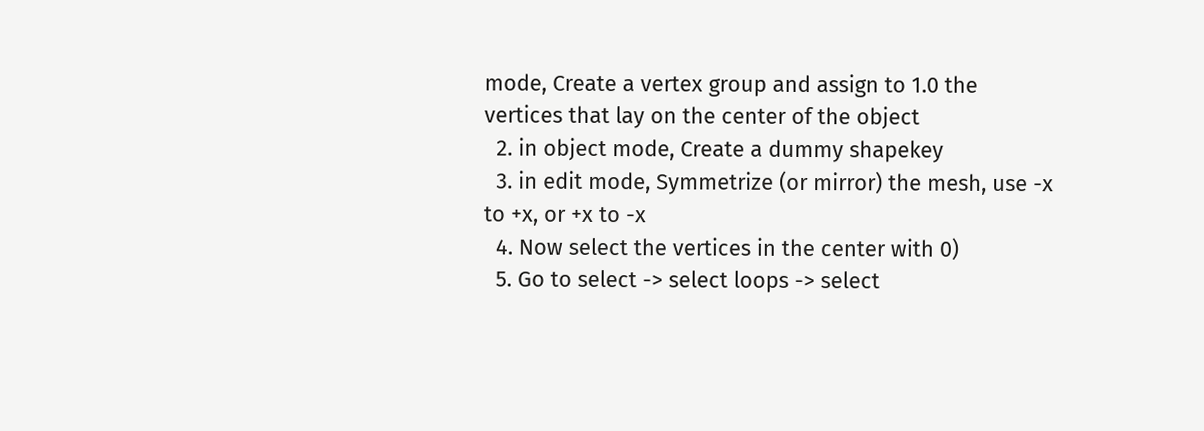mode, Create a vertex group and assign to 1.0 the vertices that lay on the center of the object
  2. in object mode, Create a dummy shapekey
  3. in edit mode, Symmetrize (or mirror) the mesh, use -x to +x, or +x to -x
  4. Now select the vertices in the center with 0)
  5. Go to select -> select loops -> select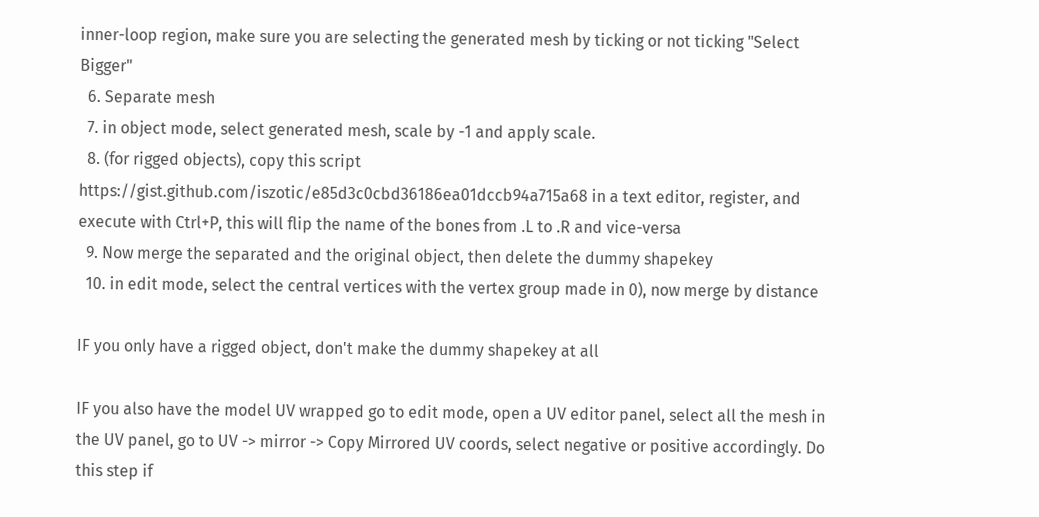inner-loop region, make sure you are selecting the generated mesh by ticking or not ticking "Select Bigger"
  6. Separate mesh
  7. in object mode, select generated mesh, scale by -1 and apply scale.
  8. (for rigged objects), copy this script https://gist.github.com/iszotic/e85d3c0cbd36186ea01dccb94a715a68 in a text editor, register, and execute with Ctrl+P, this will flip the name of the bones from .L to .R and vice-versa
  9. Now merge the separated and the original object, then delete the dummy shapekey
  10. in edit mode, select the central vertices with the vertex group made in 0), now merge by distance

IF you only have a rigged object, don't make the dummy shapekey at all

IF you also have the model UV wrapped go to edit mode, open a UV editor panel, select all the mesh in the UV panel, go to UV -> mirror -> Copy Mirrored UV coords, select negative or positive accordingly. Do this step if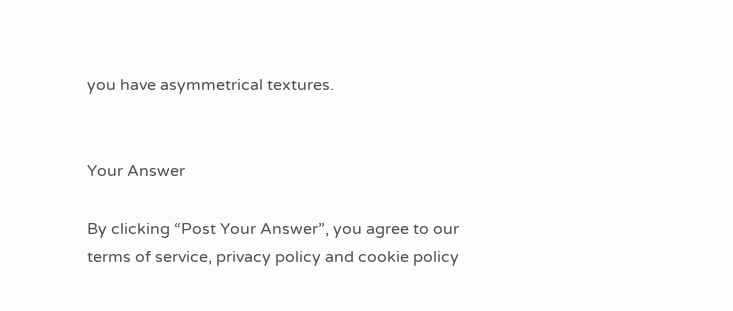you have asymmetrical textures.


Your Answer

By clicking “Post Your Answer”, you agree to our terms of service, privacy policy and cookie policy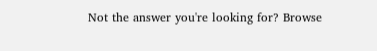Not the answer you're looking for? Browse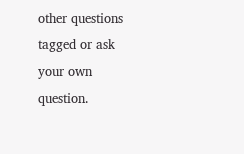other questions tagged or ask your own question.